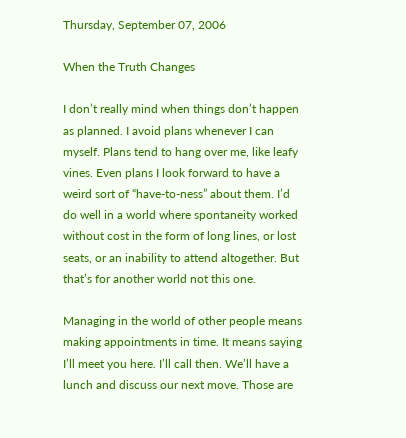Thursday, September 07, 2006

When the Truth Changes

I don’t really mind when things don’t happen as planned. I avoid plans whenever I can myself. Plans tend to hang over me, like leafy vines. Even plans I look forward to have a weird sort of “have-to-ness” about them. I’d do well in a world where spontaneity worked without cost in the form of long lines, or lost seats, or an inability to attend altogether. But that’s for another world not this one.

Managing in the world of other people means making appointments in time. It means saying I’ll meet you here. I’ll call then. We’ll have a lunch and discuss our next move. Those are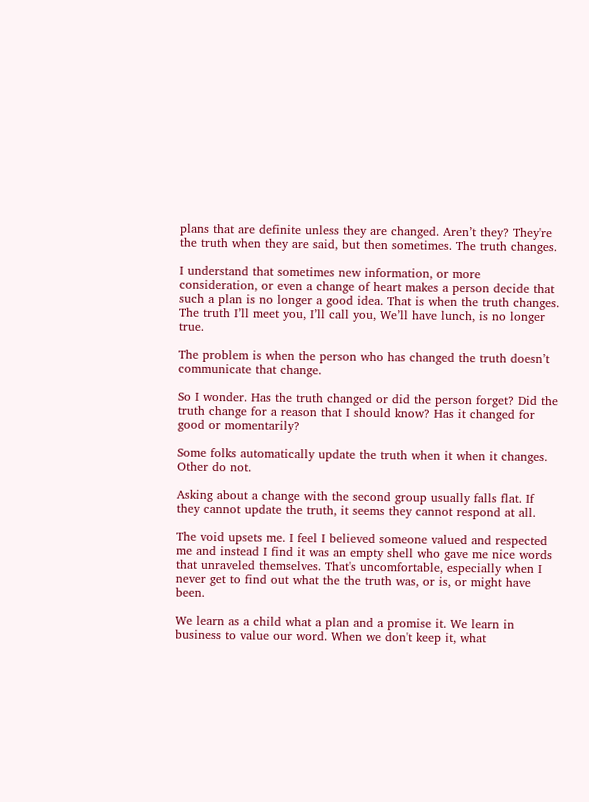plans that are definite unless they are changed. Aren’t they? They're the truth when they are said, but then sometimes. The truth changes.

I understand that sometimes new information, or more consideration, or even a change of heart makes a person decide that such a plan is no longer a good idea. That is when the truth changes. The truth I’ll meet you, I’ll call you, We’ll have lunch, is no longer true.

The problem is when the person who has changed the truth doesn’t communicate that change.

So I wonder. Has the truth changed or did the person forget? Did the truth change for a reason that I should know? Has it changed for good or momentarily?

Some folks automatically update the truth when it when it changes. Other do not.

Asking about a change with the second group usually falls flat. If they cannot update the truth, it seems they cannot respond at all.

The void upsets me. I feel I believed someone valued and respected me and instead I find it was an empty shell who gave me nice words that unraveled themselves. That's uncomfortable, especially when I never get to find out what the the truth was, or is, or might have been.

We learn as a child what a plan and a promise it. We learn in business to value our word. When we don't keep it, what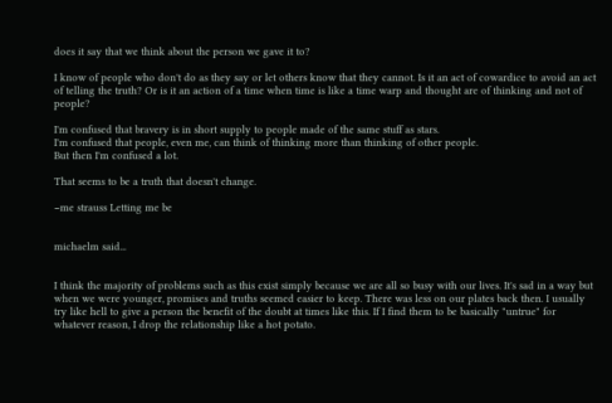does it say that we think about the person we gave it to?

I know of people who don't do as they say or let others know that they cannot. Is it an act of cowardice to avoid an act of telling the truth? Or is it an action of a time when time is like a time warp and thought are of thinking and not of people?

I'm confused that bravery is in short supply to people made of the same stuff as stars.
I'm confused that people, even me, can think of thinking more than thinking of other people.
But then I'm confused a lot.

That seems to be a truth that doesn't change.

−me strauss Letting me be


michaelm said...


I think the majority of problems such as this exist simply because we are all so busy with our lives. It's sad in a way but when we were younger, promises and truths seemed easier to keep. There was less on our plates back then. I usually try like hell to give a person the benefit of the doubt at times like this. If I find them to be basically "untrue" for whatever reason, I drop the relationship like a hot potato.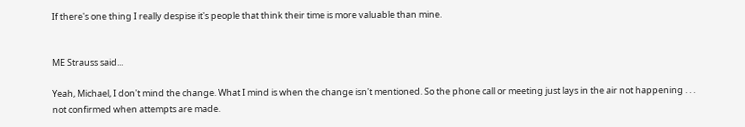If there's one thing I really despise it's people that think their time is more valuable than mine.


ME Strauss said...

Yeah, Michael, I don't mind the change. What I mind is when the change isn't mentioned. So the phone call or meeting just lays in the air not happening . . . not confirmed when attempts are made.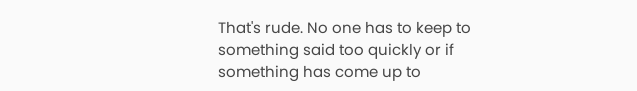That's rude. No one has to keep to something said too quickly or if something has come up to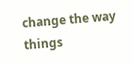change the way things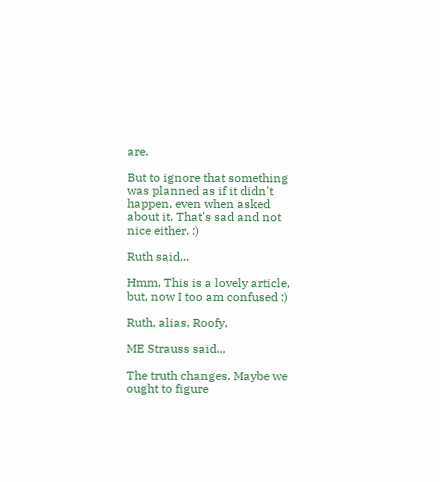are.

But to ignore that something was planned as if it didn't happen, even when asked about it. That's sad and not nice either. :)

Ruth said...

Hmm, This is a lovely article, but, now I too am confused :)

Ruth, alias, Roofy,

ME Strauss said...

The truth changes. Maybe we ought to figure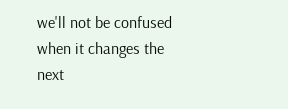we'll not be confused when it changes the next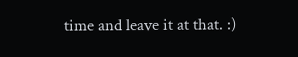time and leave it at that. :)